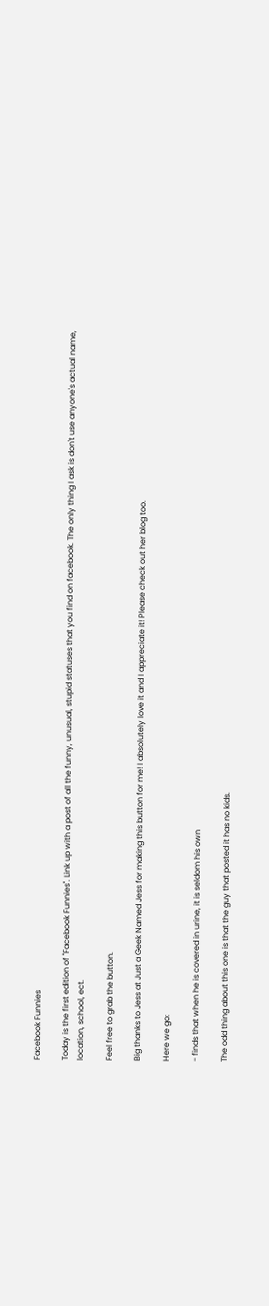Facebook Funnies

Today is the first edition of "Facebook Funnies". Link up with a post of all the funny, unusual, stupid statuses that you find on facebook. The only thing I ask is don't use anyone's actual name, location, school, ect.

Feel free to grab the button.

Big thanks to Jess at Just a Geek Named Jess for making this button for me! I absolutely love it and I appreciate it! Please check out her blog too.

Here we go:

- finds that when he is covered in urine, it is seldom his own

The odd thing about this one is that the guy that posted it has no kids.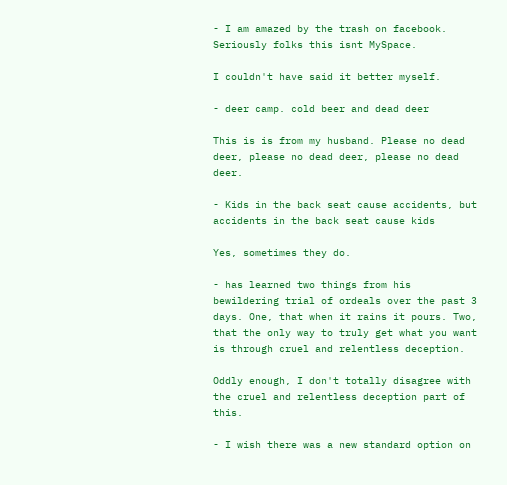- I am amazed by the trash on facebook. Seriously folks this isnt MySpace.

I couldn't have said it better myself.

- deer camp. cold beer and dead deer

This is is from my husband. Please no dead deer, please no dead deer, please no dead deer.

- Kids in the back seat cause accidents, but accidents in the back seat cause kids

Yes, sometimes they do.

- has learned two things from his bewildering trial of ordeals over the past 3 days. One, that when it rains it pours. Two, that the only way to truly get what you want is through cruel and relentless deception.

Oddly enough, I don't totally disagree with the cruel and relentless deception part of this.

- I wish there was a new standard option on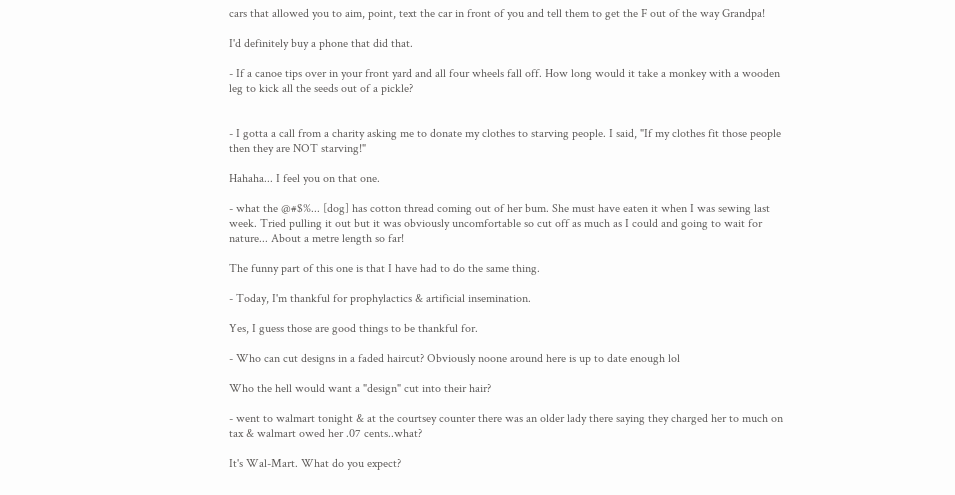cars that allowed you to aim, point, text the car in front of you and tell them to get the F out of the way Grandpa!

I'd definitely buy a phone that did that.

- If a canoe tips over in your front yard and all four wheels fall off. How long would it take a monkey with a wooden leg to kick all the seeds out of a pickle?


- I gotta a call from a charity asking me to donate my clothes to starving people. I said, "If my clothes fit those people then they are NOT starving!"

Hahaha... I feel you on that one.

- what the @#$%... [dog] has cotton thread coming out of her bum. She must have eaten it when I was sewing last week. Tried pulling it out but it was obviously uncomfortable so cut off as much as I could and going to wait for nature... About a metre length so far!

The funny part of this one is that I have had to do the same thing.

- Today, I'm thankful for prophylactics & artificial insemination.

Yes, I guess those are good things to be thankful for.

- Who can cut designs in a faded haircut? Obviously noone around here is up to date enough lol

Who the hell would want a "design" cut into their hair?

- went to walmart tonight & at the courtsey counter there was an older lady there saying they charged her to much on tax & walmart owed her .07 cents..what?

It's Wal-Mart. What do you expect?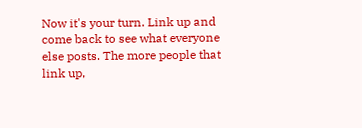Now it's your turn. Link up and come back to see what everyone else posts. The more people that link up,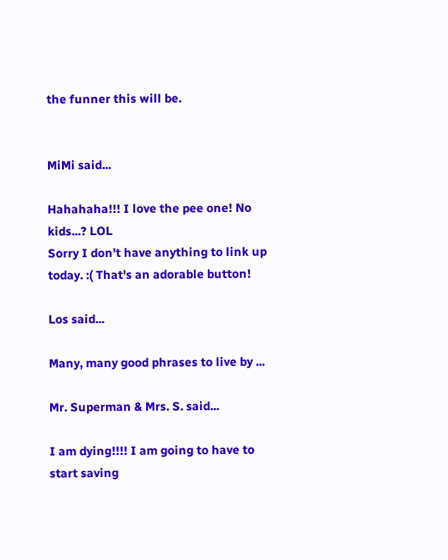the funner this will be.


MiMi said...

Hahahaha!!! I love the pee one! No kids...? LOL
Sorry I don't have anything to link up today. :( That's an adorable button!

Los said...

Many, many good phrases to live by ...

Mr. Superman & Mrs. S. said...

I am dying!!!! I am going to have to start saving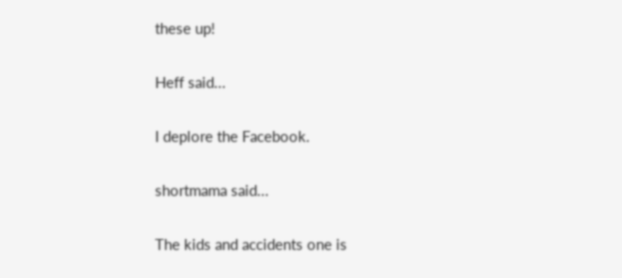these up!

Heff said...

I deplore the Facebook.

shortmama said...

The kids and accidents one is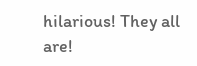hilarious! They all are!